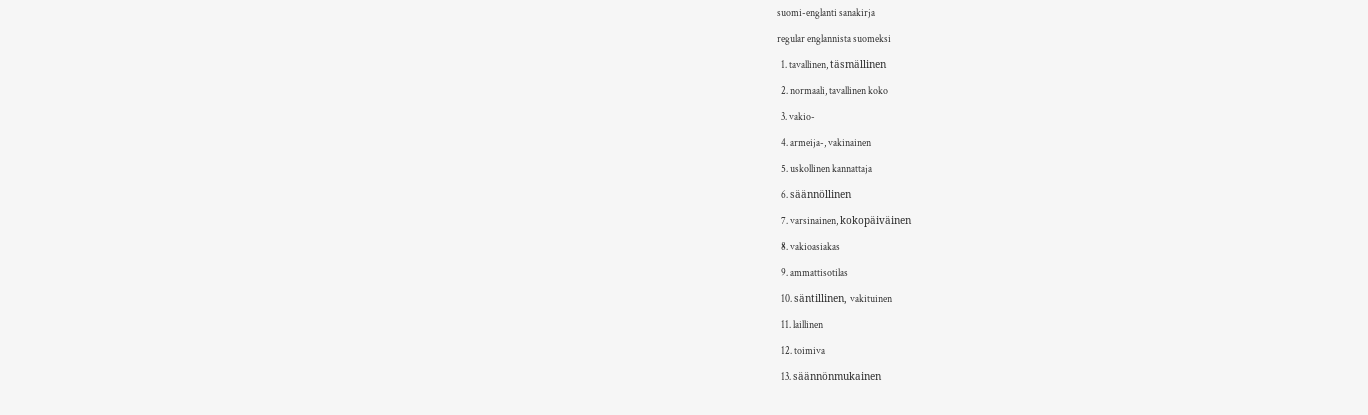suomi-englanti sanakirja

regular englannista suomeksi

  1. tavallinen, täsmällinen

  2. normaali, tavallinen koko

  3. vakio-

  4. armeija-, vakinainen

  5. uskollinen kannattaja

  6. säännöllinen

  7. varsinainen, kokopäiväinen

  8. vakioasiakas

  9. ammattisotilas

  10. säntillinen, vakituinen

  11. laillinen

  12. toimiva

  13. säännönmukainen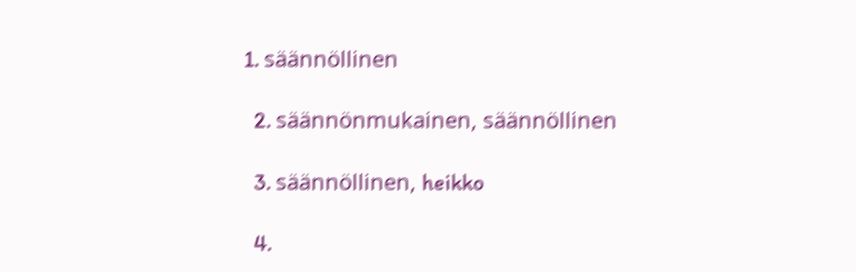1. säännöllinen

  2. säännönmukainen, säännöllinen

  3. säännöllinen, heikko

  4.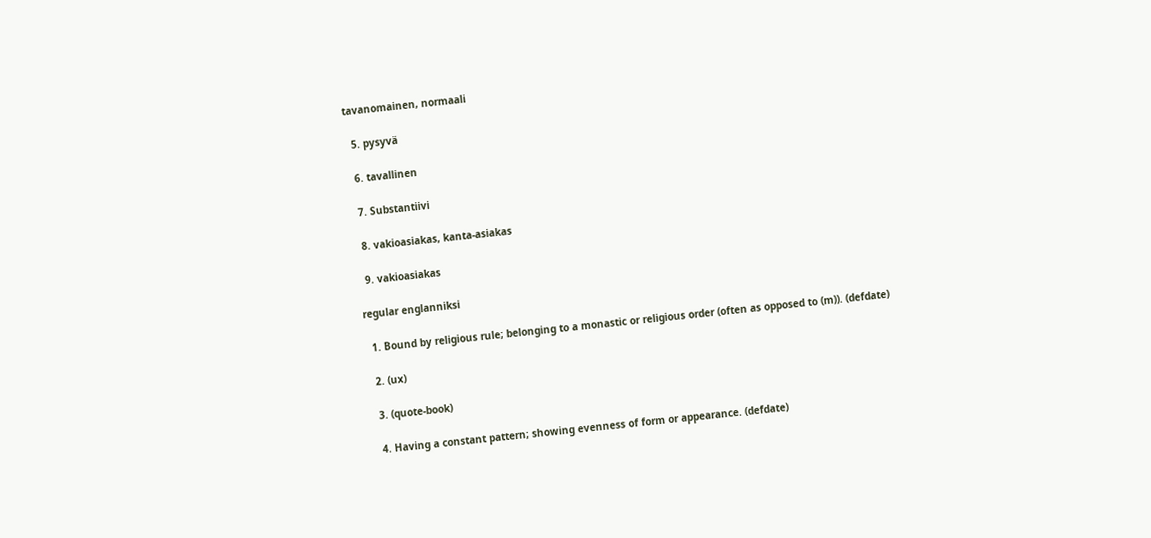tavanomainen, normaali

  5. pysyvä

  6. tavallinen

  7. Substantiivi

  8. vakioasiakas, kanta-asiakas

  9. vakioasiakas

regular englanniksi

  1. Bound by religious rule; belonging to a monastic or religious order (often as opposed to (m)). (defdate)

  2. (ux)

  3. (quote-book)

  4. Having a constant pattern; showing evenness of form or appearance. (defdate)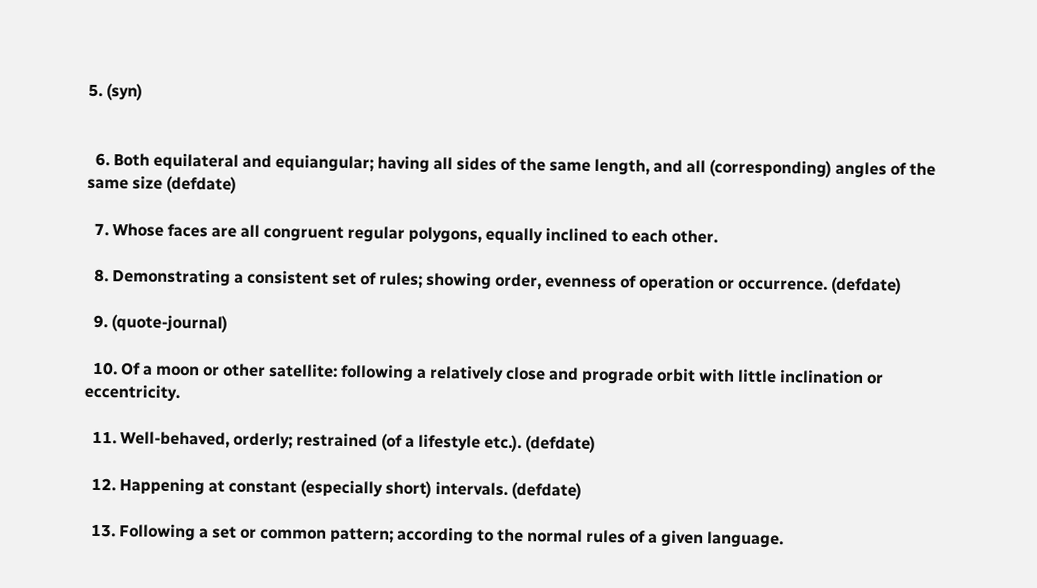5. (syn)


  6. Both equilateral and equiangular; having all sides of the same length, and all (corresponding) angles of the same size (defdate)

  7. Whose faces are all congruent regular polygons, equally inclined to each other.

  8. Demonstrating a consistent set of rules; showing order, evenness of operation or occurrence. (defdate)

  9. (quote-journal)

  10. Of a moon or other satellite: following a relatively close and prograde orbit with little inclination or eccentricity.

  11. Well-behaved, orderly; restrained (of a lifestyle etc.). (defdate)

  12. Happening at constant (especially short) intervals. (defdate)

  13. Following a set or common pattern; according to the normal rules of a given language.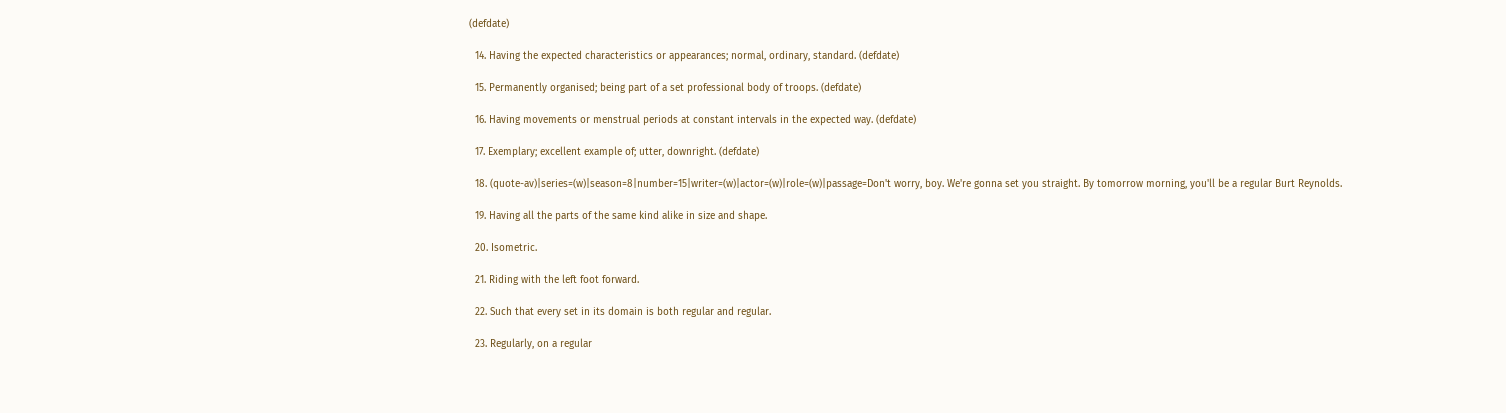(defdate)

  14. Having the expected characteristics or appearances; normal, ordinary, standard. (defdate)

  15. Permanently organised; being part of a set professional body of troops. (defdate)

  16. Having movements or menstrual periods at constant intervals in the expected way. (defdate)

  17. Exemplary; excellent example of; utter, downright. (defdate)

  18. (quote-av)|series=(w)|season=8|number=15|writer=(w)|actor=(w)|role=(w)|passage=Don't worry, boy. We're gonna set you straight. By tomorrow morning, you'll be a regular Burt Reynolds.

  19. Having all the parts of the same kind alike in size and shape.

  20. Isometric.

  21. Riding with the left foot forward.

  22. Such that every set in its domain is both regular and regular.

  23. Regularly, on a regular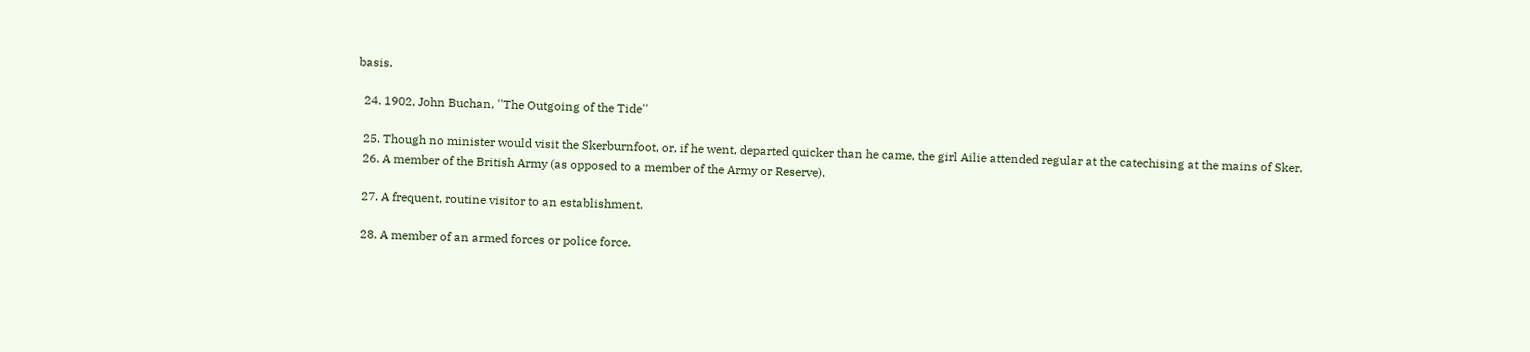basis.

  24. 1902, John Buchan, ''The Outgoing of the Tide''

  25. Though no minister would visit the Skerburnfoot, or, if he went, departed quicker than he came, the girl Ailie attended regular at the catechising at the mains of Sker.
  26. A member of the British Army (as opposed to a member of the Army or Reserve).

  27. A frequent, routine visitor to an establishment.

  28. A member of an armed forces or police force.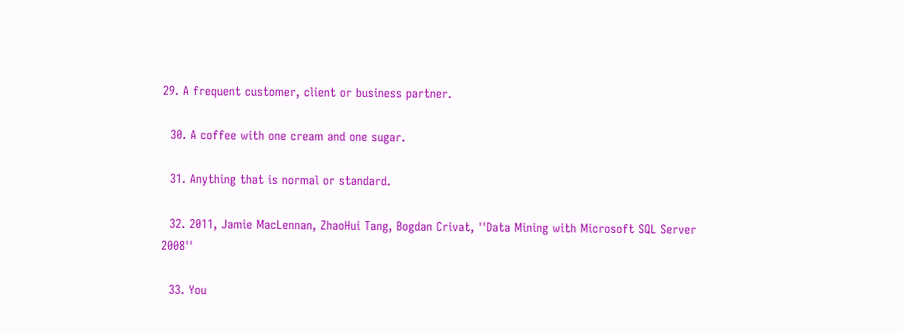29. A frequent customer, client or business partner.

  30. A coffee with one cream and one sugar.

  31. Anything that is normal or standard.

  32. 2011, Jamie MacLennan, ZhaoHui Tang, Bogdan Crivat, ''Data Mining with Microsoft SQL Server 2008''

  33. You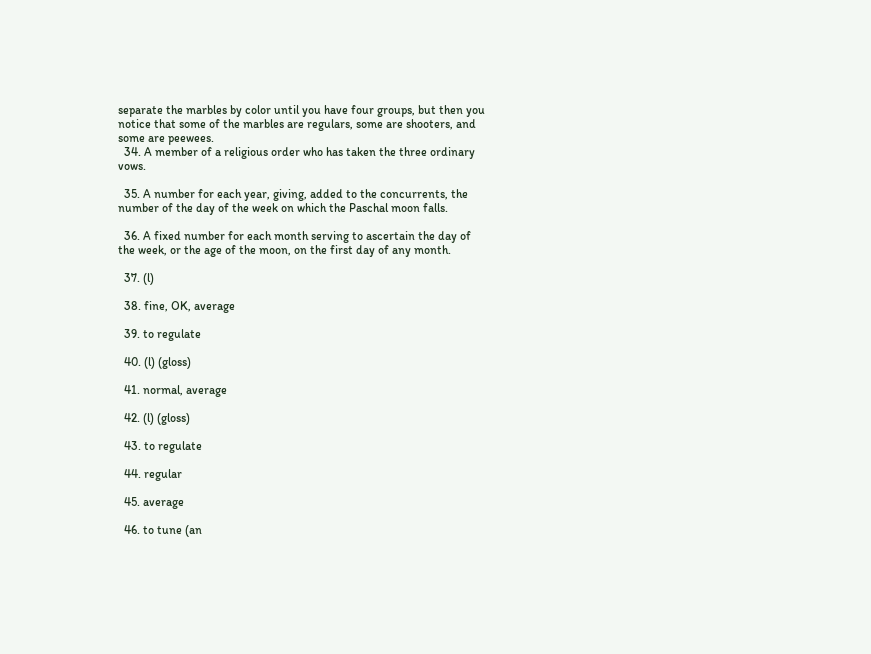separate the marbles by color until you have four groups, but then you notice that some of the marbles are regulars, some are shooters, and some are peewees.
  34. A member of a religious order who has taken the three ordinary vows.

  35. A number for each year, giving, added to the concurrents, the number of the day of the week on which the Paschal moon falls.

  36. A fixed number for each month serving to ascertain the day of the week, or the age of the moon, on the first day of any month.

  37. (l)

  38. fine, OK, average

  39. to regulate

  40. (l) (gloss)

  41. normal, average

  42. (l) (gloss)

  43. to regulate

  44. regular

  45. average

  46. to tune (an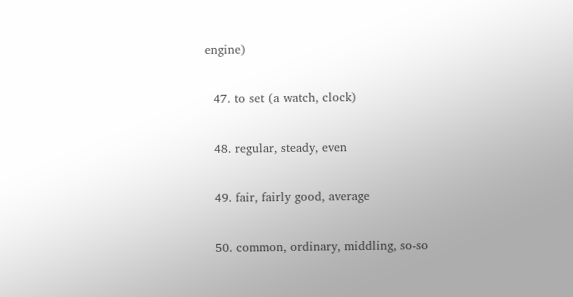engine)

  47. to set (a watch, clock)

  48. regular, steady, even

  49. fair, fairly good, average

  50. common, ordinary, middling, so-so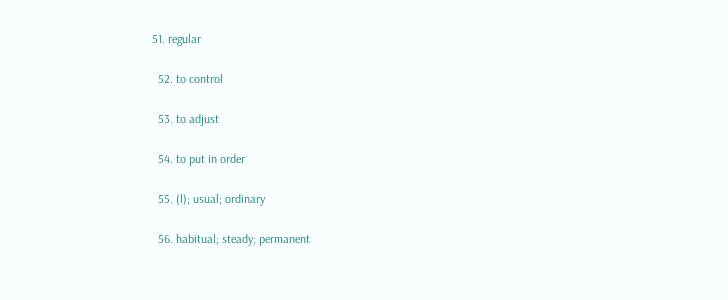51. regular

  52. to control

  53. to adjust

  54. to put in order

  55. (l); usual; ordinary

  56. habitual; steady; permanent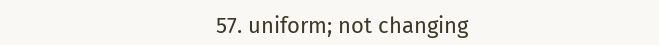57. uniform; not changing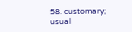58. customary; usual